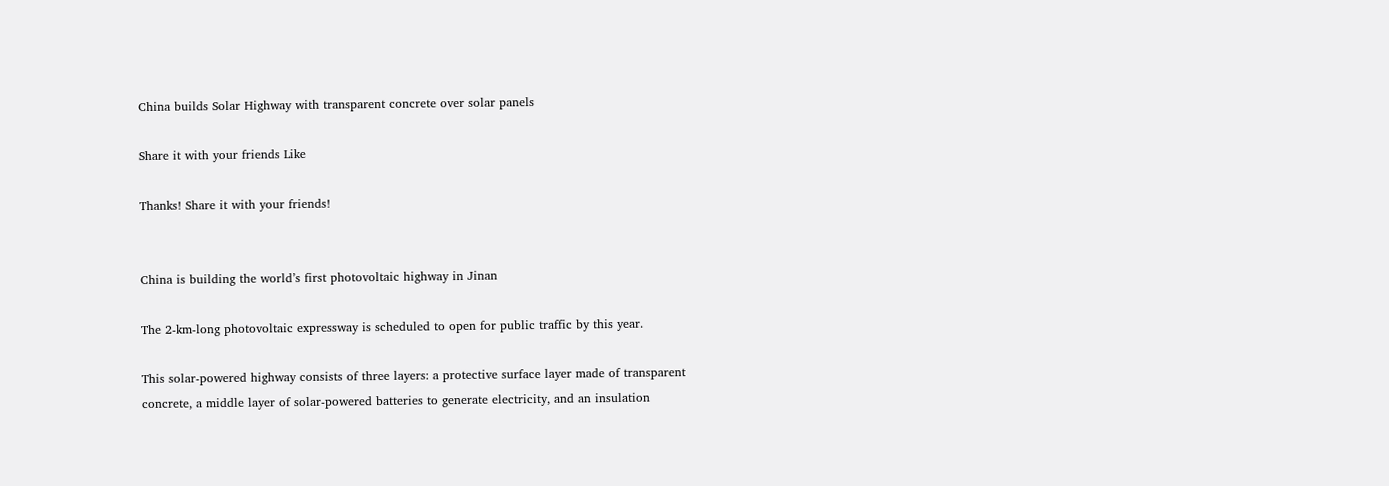China builds Solar Highway with transparent concrete over solar panels

Share it with your friends Like

Thanks! Share it with your friends!


China is building the world’s first photovoltaic highway in Jinan

The 2-km-long photovoltaic expressway is scheduled to open for public traffic by this year.

This solar-powered highway consists of three layers: a protective surface layer made of transparent concrete, a middle layer of solar-powered batteries to generate electricity, and an insulation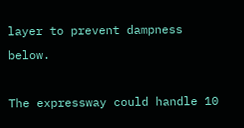layer to prevent dampness below.

The expressway could handle 10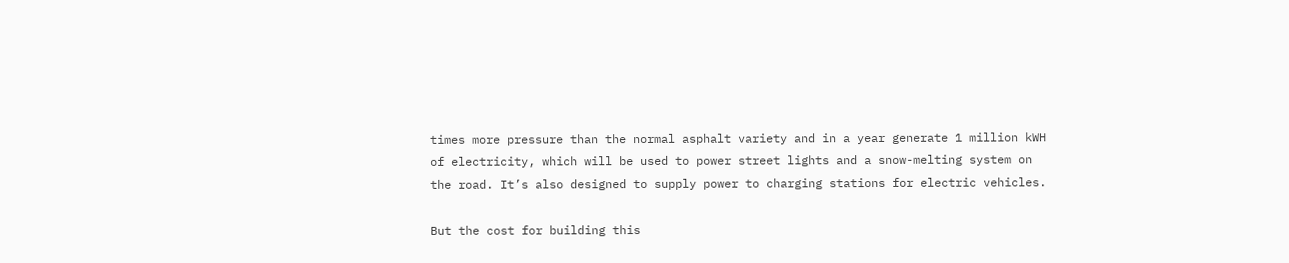times more pressure than the normal asphalt variety and in a year generate 1 million kWH of electricity, which will be used to power street lights and a snow-melting system on the road. It’s also designed to supply power to charging stations for electric vehicles.

But the cost for building this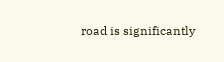road is significantly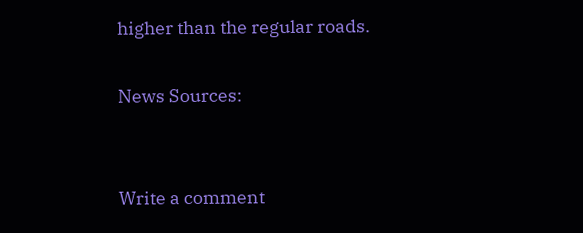higher than the regular roads.

News Sources:


Write a comment